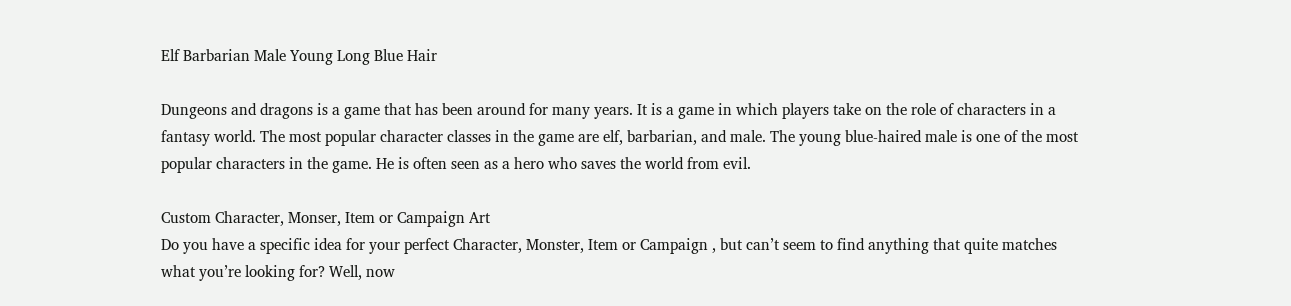Elf Barbarian Male Young Long Blue Hair

Dungeons and dragons is a game that has been around for many years. It is a game in which players take on the role of characters in a fantasy world. The most popular character classes in the game are elf, barbarian, and male. The young blue-haired male is one of the most popular characters in the game. He is often seen as a hero who saves the world from evil.

Custom Character, Monser, Item or Campaign Art
Do you have a specific idea for your perfect Character, Monster, Item or Campaign , but can’t seem to find anything that quite matches what you’re looking for? Well, now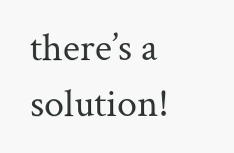there’s a solution!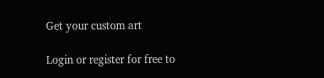Get your custom art

Login or register for free to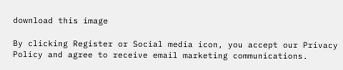download this image

By clicking Register or Social media icon, you accept our Privacy Policy and agree to receive email marketing communications.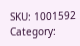SKU: 1001592 Category: